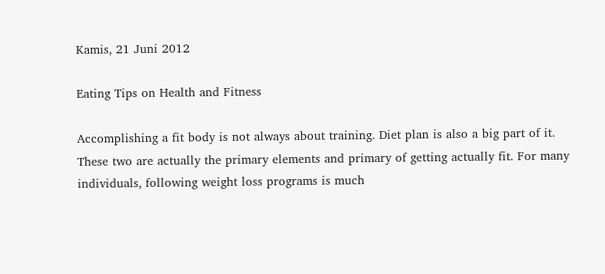Kamis, 21 Juni 2012

Eating Tips on Health and Fitness

Accomplishing a fit body is not always about training. Diet plan is also a big part of it. These two are actually the primary elements and primary of getting actually fit. For many individuals, following weight loss programs is much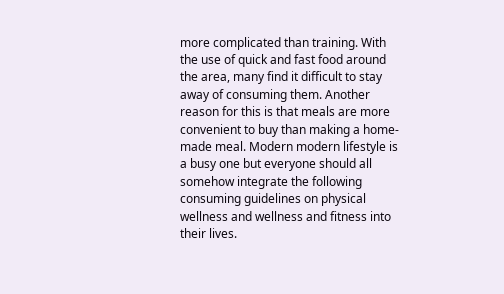more complicated than training. With the use of quick and fast food around the area, many find it difficult to stay away of consuming them. Another reason for this is that meals are more convenient to buy than making a home-made meal. Modern modern lifestyle is a busy one but everyone should all somehow integrate the following consuming guidelines on physical wellness and wellness and fitness into their lives.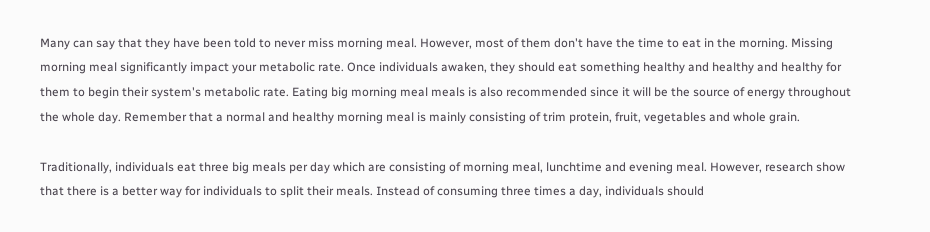Many can say that they have been told to never miss morning meal. However, most of them don't have the time to eat in the morning. Missing morning meal significantly impact your metabolic rate. Once individuals awaken, they should eat something healthy and healthy and healthy for them to begin their system's metabolic rate. Eating big morning meal meals is also recommended since it will be the source of energy throughout the whole day. Remember that a normal and healthy morning meal is mainly consisting of trim protein, fruit, vegetables and whole grain.

Traditionally, individuals eat three big meals per day which are consisting of morning meal, lunchtime and evening meal. However, research show that there is a better way for individuals to split their meals. Instead of consuming three times a day, individuals should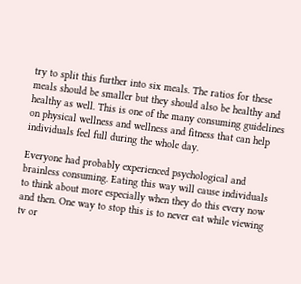try to split this further into six meals. The ratios for these meals should be smaller but they should also be healthy and healthy as well. This is one of the many consuming guidelines on physical wellness and wellness and fitness that can help individuals feel full during the whole day.

Everyone had probably experienced psychological and brainless consuming. Eating this way will cause individuals to think about more especially when they do this every now and then. One way to stop this is to never eat while viewing tv or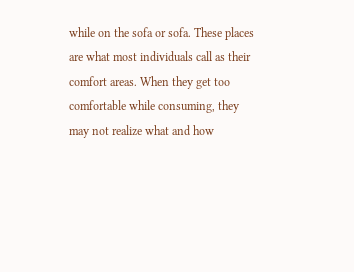while on the sofa or sofa. These places are what most individuals call as their comfort areas. When they get too comfortable while consuming, they may not realize what and how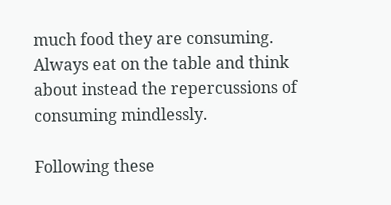much food they are consuming. Always eat on the table and think about instead the repercussions of consuming mindlessly.

Following these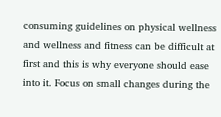consuming guidelines on physical wellness and wellness and fitness can be difficult at first and this is why everyone should ease into it. Focus on small changes during the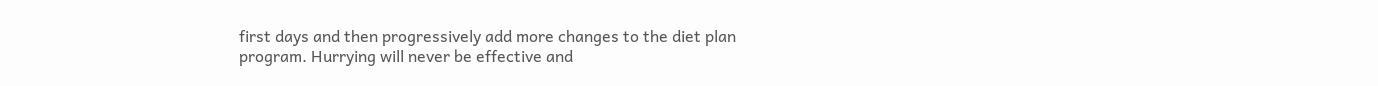first days and then progressively add more changes to the diet plan program. Hurrying will never be effective and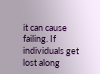it can cause failing. If individuals get lost along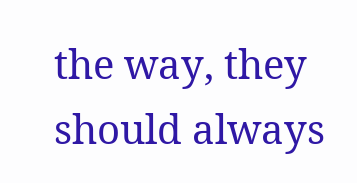the way, they should always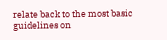relate back to the most basic guidelines on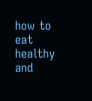how to eat healthy and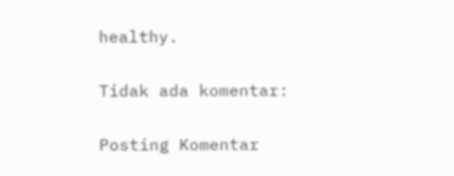healthy.

Tidak ada komentar:

Posting Komentar